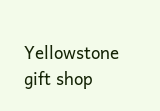Yellowstone gift shop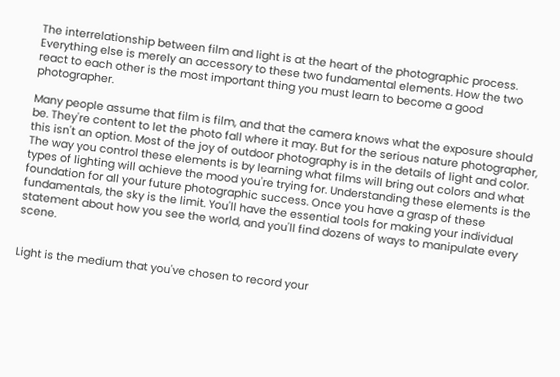The interrelationship between film and light is at the heart of the photographic process. Everything else is merely an accessory to these two fundamental elements. How the two react to each other is the most important thing you must learn to become a good photographer.

Many people assume that film is film, and that the camera knows what the exposure should be. They're content to let the photo fall where it may. But for the serious nature photographer, this isn't an option. Most of the joy of outdoor photography is in the details of light and color. The way you control these elements is by learning what films will bring out colors and what types of lighting will achieve the mood you're trying for. Understanding these elements is the foundation for all your future photographic success. Once you have a grasp of these fundamentals, the sky is the limit. You'll have the essential tools for making your individual statement about how you see the world, and you'll find dozens of ways to manipulate every scene.


Light is the medium that you've chosen to record your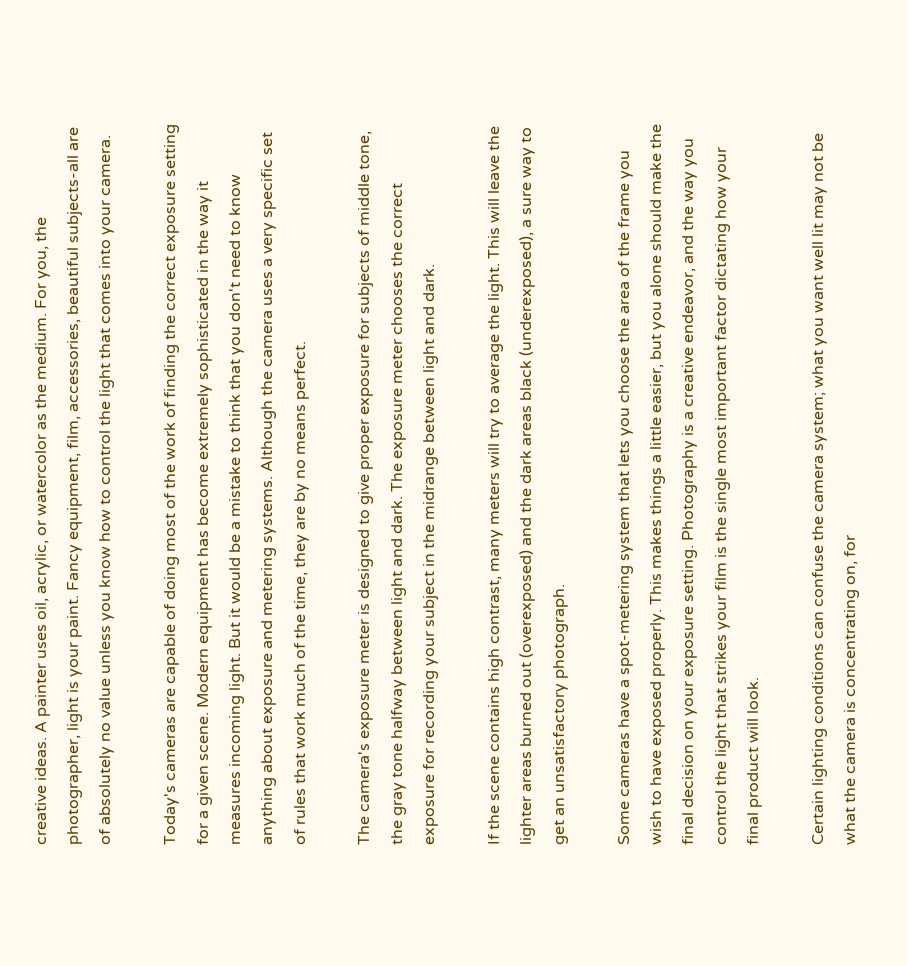creative ideas. A painter uses oil, acrylic, or watercolor as the medium. For you, the photographer, light is your paint. Fancy equipment, film, accessories, beautiful subjects-all are of absolutely no value unless you know how to control the light that comes into your camera.

Today's cameras are capable of doing most of the work of finding the correct exposure setting for a given scene. Modern equipment has become extremely sophisticated in the way it measures incoming light. But it would be a mistake to think that you don't need to know anything about exposure and metering systems. Although the camera uses a very specific set of rules that work much of the time, they are by no means perfect.

The camera's exposure meter is designed to give proper exposure for subjects of middle tone, the gray tone halfway between light and dark. The exposure meter chooses the correct exposure for recording your subject in the midrange between light and dark.

If the scene contains high contrast, many meters will try to average the light. This will leave the lighter areas burned out (overexposed) and the dark areas black (underexposed), a sure way to get an unsatisfactory photograph.

Some cameras have a spot-metering system that lets you choose the area of the frame you wish to have exposed properly. This makes things a little easier, but you alone should make the final decision on your exposure setting. Photography is a creative endeavor, and the way you control the light that strikes your film is the single most important factor dictating how your final product will look.

Certain lighting conditions can confuse the camera system; what you want well lit may not be what the camera is concentrating on, for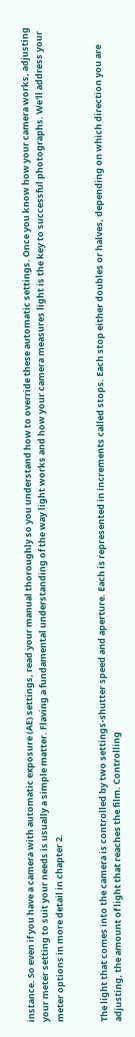instance. So even if you have a camera with automatic exposure (AE) settings, read your manual thoroughly so you understand how to override these automatic settings. Once you know how your camera works, adjusting your meter setting to suit your needs is usually a simple matter. Flaving a fundamental understanding of the way light works and how your camera measures light is the key to successful photographs. We'll address your meter options in more detail in chapter 2.


The light that comes into the camera is controlled by two settings-shutter speed and aperture. Each is represented in increments called stops. Each stop either doubles or halves, depending on which direction you are adjusting, the amount of light that reaches the film. Controlling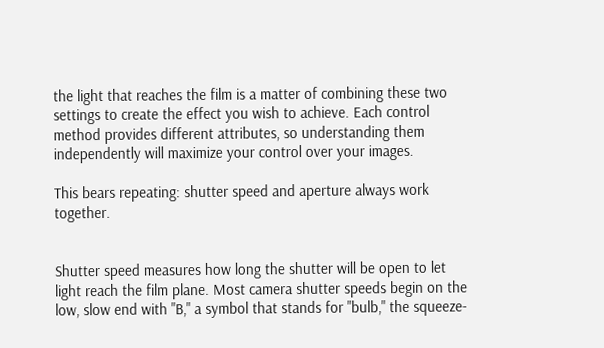the light that reaches the film is a matter of combining these two settings to create the effect you wish to achieve. Each control method provides different attributes, so understanding them independently will maximize your control over your images.

This bears repeating: shutter speed and aperture always work together.


Shutter speed measures how long the shutter will be open to let light reach the film plane. Most camera shutter speeds begin on the low, slow end with "B," a symbol that stands for "bulb," the squeeze-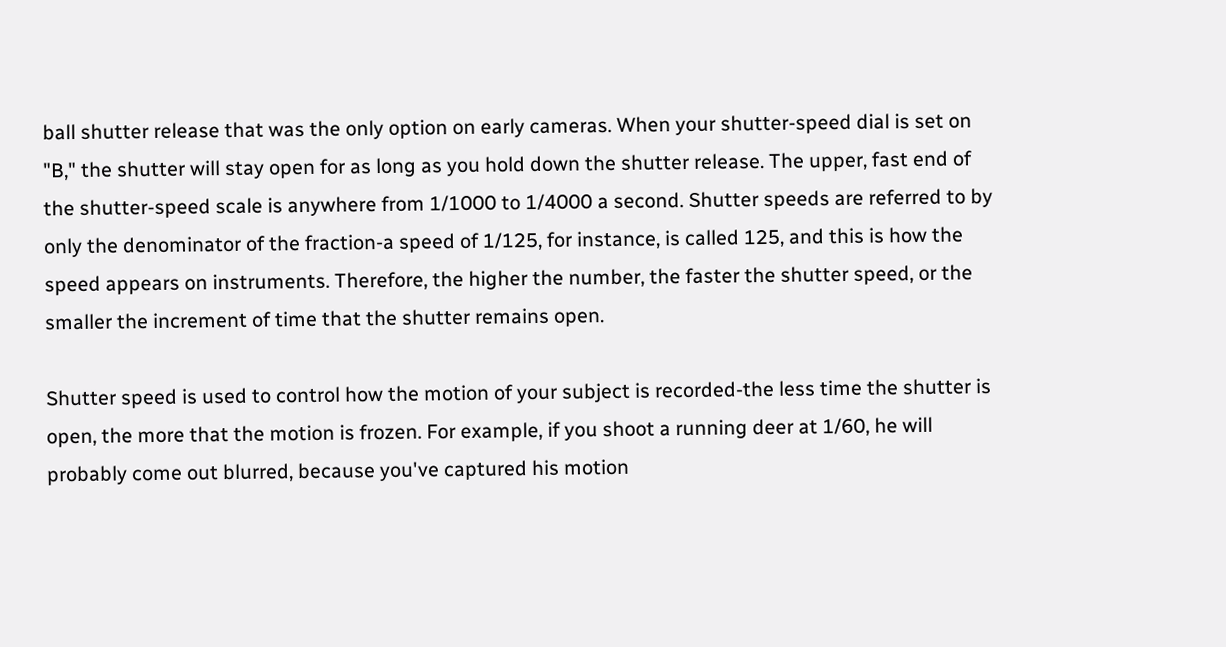ball shutter release that was the only option on early cameras. When your shutter-speed dial is set on "B," the shutter will stay open for as long as you hold down the shutter release. The upper, fast end of the shutter-speed scale is anywhere from 1/1000 to 1/4000 a second. Shutter speeds are referred to by only the denominator of the fraction-a speed of 1/125, for instance, is called 125, and this is how the speed appears on instruments. Therefore, the higher the number, the faster the shutter speed, or the smaller the increment of time that the shutter remains open.

Shutter speed is used to control how the motion of your subject is recorded-the less time the shutter is open, the more that the motion is frozen. For example, if you shoot a running deer at 1/60, he will probably come out blurred, because you've captured his motion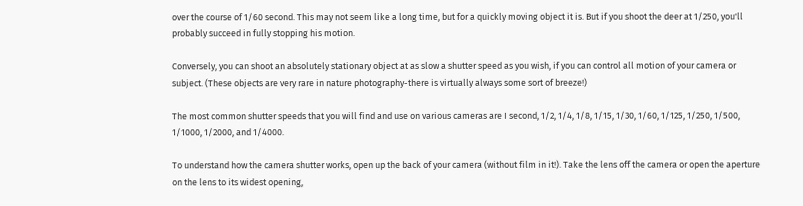over the course of 1/60 second. This may not seem like a long time, but for a quickly moving object it is. But if you shoot the deer at 1/250, you'll probably succeed in fully stopping his motion.

Conversely, you can shoot an absolutely stationary object at as slow a shutter speed as you wish, if you can control all motion of your camera or subject. (These objects are very rare in nature photography-there is virtually always some sort of breeze!)

The most common shutter speeds that you will find and use on various cameras are I second, 1/2, 1/4, 1/8, 1/15, 1/30, 1/60, 1/125, 1/250, 1/500, 1/1000, 1/2000, and 1/4000.

To understand how the camera shutter works, open up the back of your camera (without film in it!). Take the lens off the camera or open the aperture on the lens to its widest opening,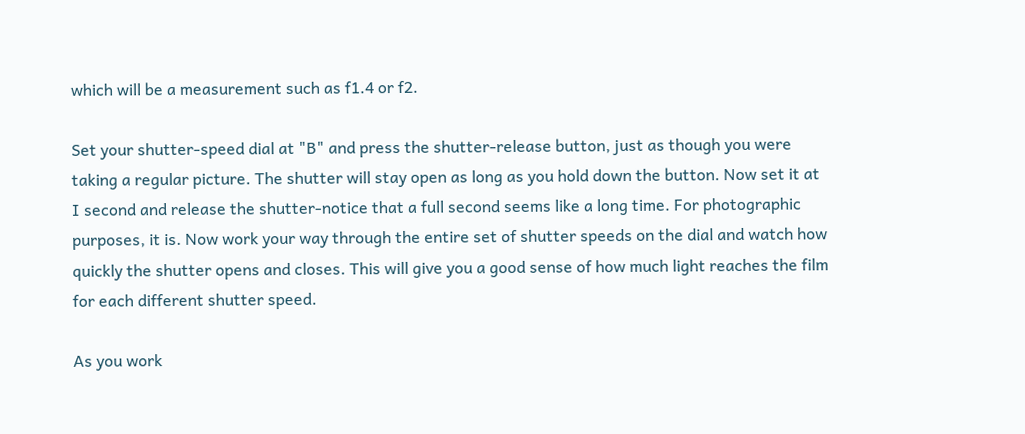which will be a measurement such as f1.4 or f2.

Set your shutter-speed dial at "B" and press the shutter-release button, just as though you were taking a regular picture. The shutter will stay open as long as you hold down the button. Now set it at I second and release the shutter-notice that a full second seems like a long time. For photographic purposes, it is. Now work your way through the entire set of shutter speeds on the dial and watch how quickly the shutter opens and closes. This will give you a good sense of how much light reaches the film for each different shutter speed.

As you work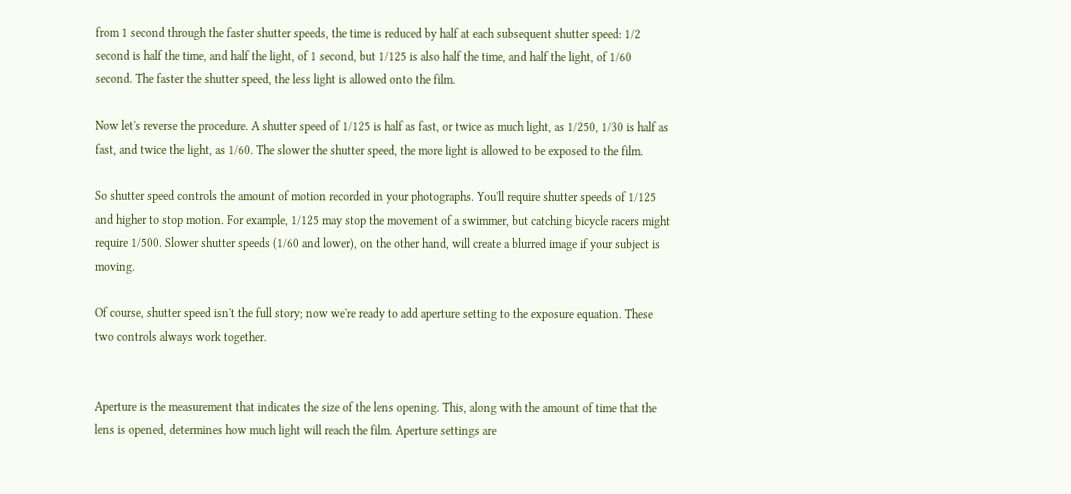from 1 second through the faster shutter speeds, the time is reduced by half at each subsequent shutter speed: 1/2 second is half the time, and half the light, of 1 second, but 1/125 is also half the time, and half the light, of 1/60 second. The faster the shutter speed, the less light is allowed onto the film.

Now let's reverse the procedure. A shutter speed of 1/125 is half as fast, or twice as much light, as 1/250, 1/30 is half as fast, and twice the light, as 1/60. The slower the shutter speed, the more light is allowed to be exposed to the film.

So shutter speed controls the amount of motion recorded in your photographs. You'll require shutter speeds of 1/125 and higher to stop motion. For example, 1/125 may stop the movement of a swimmer, but catching bicycle racers might require 1/500. Slower shutter speeds (1/60 and lower), on the other hand, will create a blurred image if your subject is moving.

Of course, shutter speed isn't the full story; now we're ready to add aperture setting to the exposure equation. These two controls always work together.


Aperture is the measurement that indicates the size of the lens opening. This, along with the amount of time that the lens is opened, determines how much light will reach the film. Aperture settings are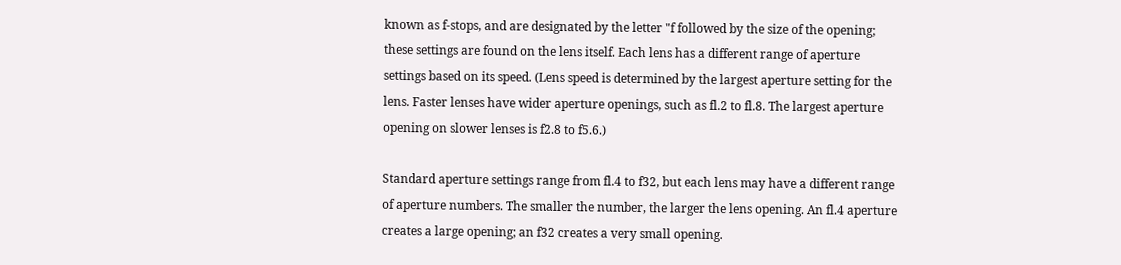known as f-stops, and are designated by the letter "f followed by the size of the opening; these settings are found on the lens itself. Each lens has a different range of aperture settings based on its speed. (Lens speed is determined by the largest aperture setting for the lens. Faster lenses have wider aperture openings, such as fl.2 to fl.8. The largest aperture opening on slower lenses is f2.8 to f5.6.)

Standard aperture settings range from fl.4 to f32, but each lens may have a different range of aperture numbers. The smaller the number, the larger the lens opening. An fl.4 aperture creates a large opening; an f32 creates a very small opening.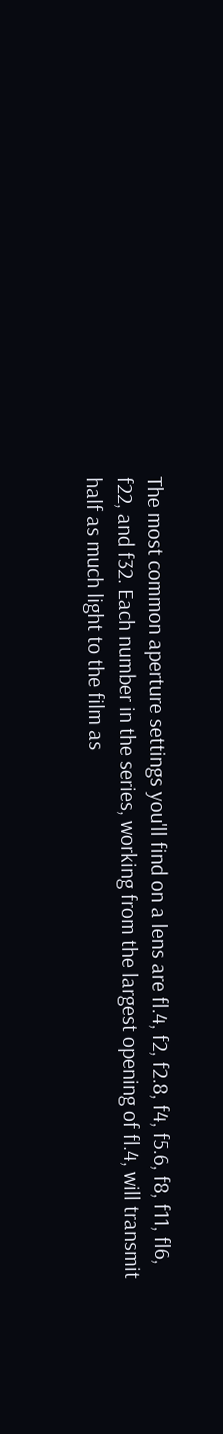The most common aperture settings you'll find on a lens are fl.4, f2, f2.8, f4, f5.6, f8, f11, fl6, f22, and f32. Each number in the series, working from the largest opening of fl.4, will transmit half as much light to the film as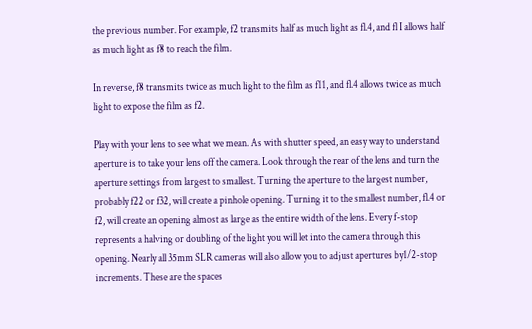the previous number. For example, f2 transmits half as much light as fl.4, and fl I allows half as much light as f8 to reach the film.

In reverse, f8 transmits twice as much light to the film as f11, and fl.4 allows twice as much light to expose the film as f2.

Play with your lens to see what we mean. As with shutter speed, an easy way to understand aperture is to take your lens off the camera. Look through the rear of the lens and turn the aperture settings from largest to smallest. Turning the aperture to the largest number, probably f22 or f32, will create a pinhole opening. Turning it to the smallest number, fl.4 or f2, will create an opening almost as large as the entire width of the lens. Every f-stop represents a halving or doubling of the light you will let into the camera through this opening. Nearly all 35mm SLR cameras will also allow you to adjust apertures by1/2-stop increments. These are the spaces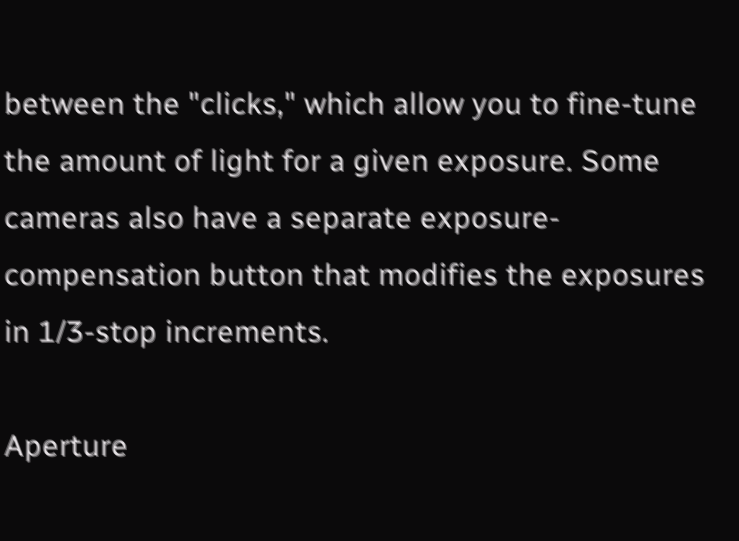between the "clicks," which allow you to fine-tune the amount of light for a given exposure. Some cameras also have a separate exposure-compensation button that modifies the exposures in 1/3-stop increments.

Aperture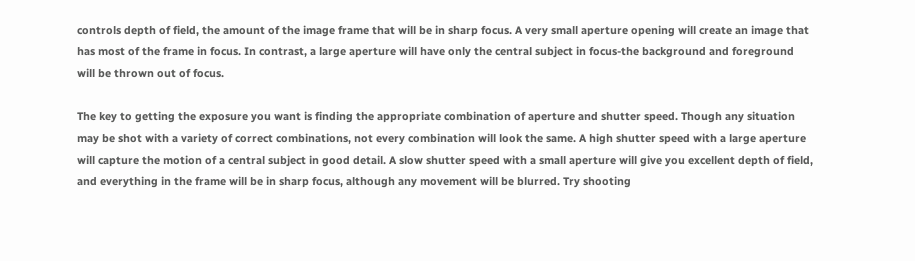controls depth of field, the amount of the image frame that will be in sharp focus. A very small aperture opening will create an image that has most of the frame in focus. In contrast, a large aperture will have only the central subject in focus-the background and foreground will be thrown out of focus.

The key to getting the exposure you want is finding the appropriate combination of aperture and shutter speed. Though any situation may be shot with a variety of correct combinations, not every combination will look the same. A high shutter speed with a large aperture will capture the motion of a central subject in good detail. A slow shutter speed with a small aperture will give you excellent depth of field, and everything in the frame will be in sharp focus, although any movement will be blurred. Try shooting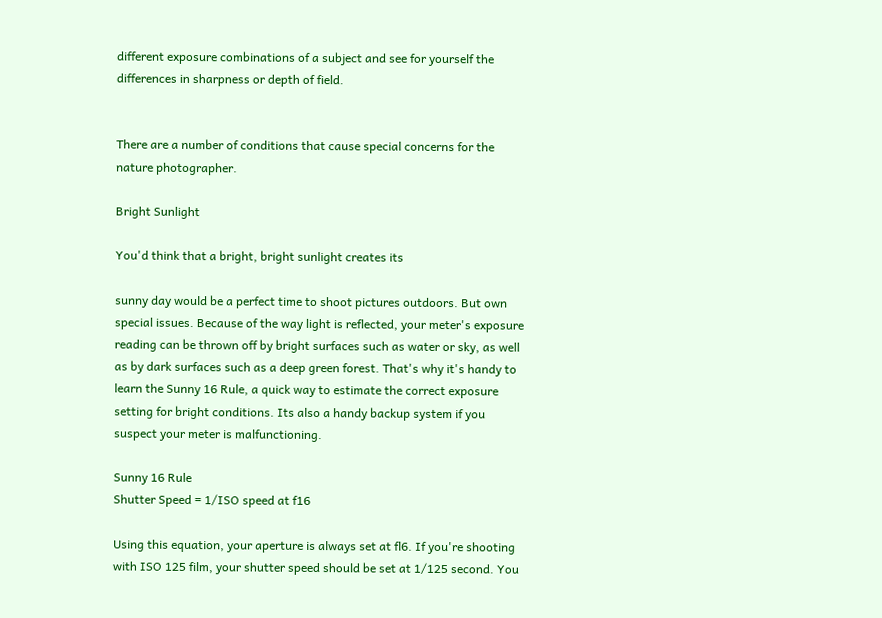different exposure combinations of a subject and see for yourself the differences in sharpness or depth of field.


There are a number of conditions that cause special concerns for the nature photographer.

Bright Sunlight

You'd think that a bright, bright sunlight creates its

sunny day would be a perfect time to shoot pictures outdoors. But own special issues. Because of the way light is reflected, your meter's exposure reading can be thrown off by bright surfaces such as water or sky, as well as by dark surfaces such as a deep green forest. That's why it's handy to learn the Sunny 16 Rule, a quick way to estimate the correct exposure setting for bright conditions. Its also a handy backup system if you suspect your meter is malfunctioning.

Sunny 16 Rule
Shutter Speed = 1/ISO speed at f16

Using this equation, your aperture is always set at fl6. If you're shooting with ISO 125 film, your shutter speed should be set at 1/125 second. You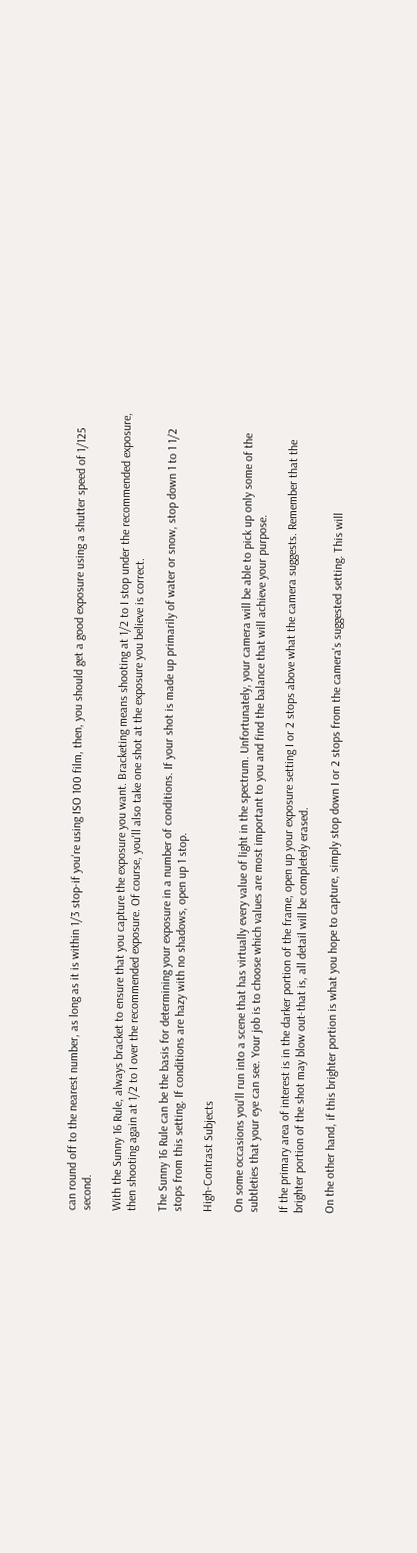can round off to the nearest number, as long as it is within 1/3 stop-if you're using ISO 100 film, then, you should get a good exposure using a shutter speed of 1/125 second.

With the Sunny 16 Rule, always bracket to ensure that you capture the exposure you want. Bracketing means shooting at 1/2 to I stop under the recommended exposure, then shooting again at 1/2 to I over the recommended exposure. Of course, you'll also take one shot at the exposure you believe is correct.

The Sunny 16 Rule can be the basis for determining your exposure in a number of conditions. If your shot is made up primarily of water or snow, stop down 1 to 1 1/2 stops from this setting. If conditions are hazy with no shadows, open up 1 stop.

High-Contrast Subjects

On some occasions you'll run into a scene that has virtually every value of light in the spectrum. Unfortunately, your camera will be able to pick up only some of the subtleties that your eye can see. Your job is to choose which values are most important to you and find the balance that will achieve your purpose.

If the primary area of interest is in the darker portion of the frame, open up your exposure setting I or 2 stops above what the camera suggests. Remember that the brighter portion of the shot may blow out-that is, all detail will be completely erased.

On the other hand, if this brighter portion is what you hope to capture, simply stop down I or 2 stops from the camera's suggested setting. This will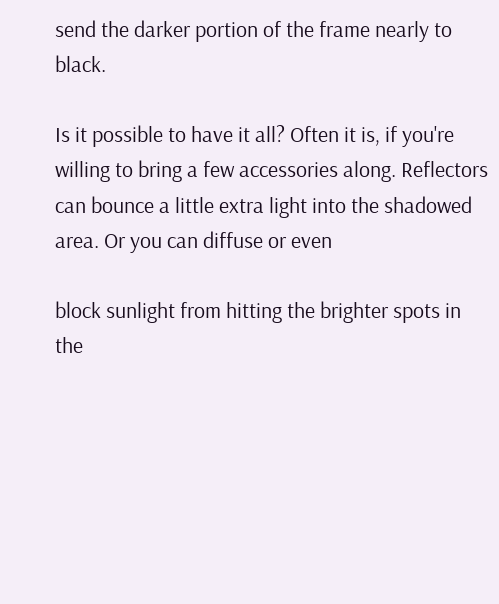send the darker portion of the frame nearly to black.

Is it possible to have it all? Often it is, if you're willing to bring a few accessories along. Reflectors can bounce a little extra light into the shadowed area. Or you can diffuse or even

block sunlight from hitting the brighter spots in the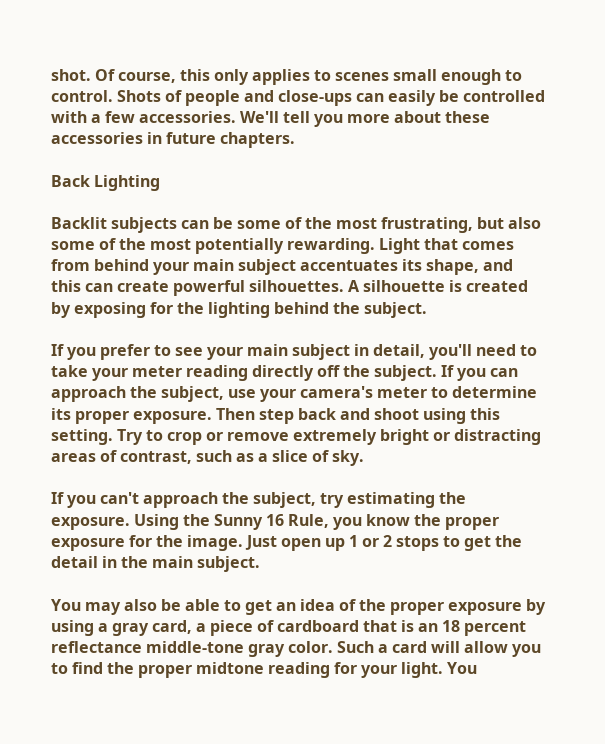shot. Of course, this only applies to scenes small enough to control. Shots of people and close-ups can easily be controlled with a few accessories. We'll tell you more about these accessories in future chapters.

Back Lighting

Backlit subjects can be some of the most frustrating, but also some of the most potentially rewarding. Light that comes from behind your main subject accentuates its shape, and this can create powerful silhouettes. A silhouette is created by exposing for the lighting behind the subject.

If you prefer to see your main subject in detail, you'll need to take your meter reading directly off the subject. If you can approach the subject, use your camera's meter to determine its proper exposure. Then step back and shoot using this setting. Try to crop or remove extremely bright or distracting areas of contrast, such as a slice of sky.

If you can't approach the subject, try estimating the exposure. Using the Sunny 16 Rule, you know the proper exposure for the image. Just open up 1 or 2 stops to get the detail in the main subject.

You may also be able to get an idea of the proper exposure by using a gray card, a piece of cardboard that is an 18 percent reflectance middle-tone gray color. Such a card will allow you to find the proper midtone reading for your light. You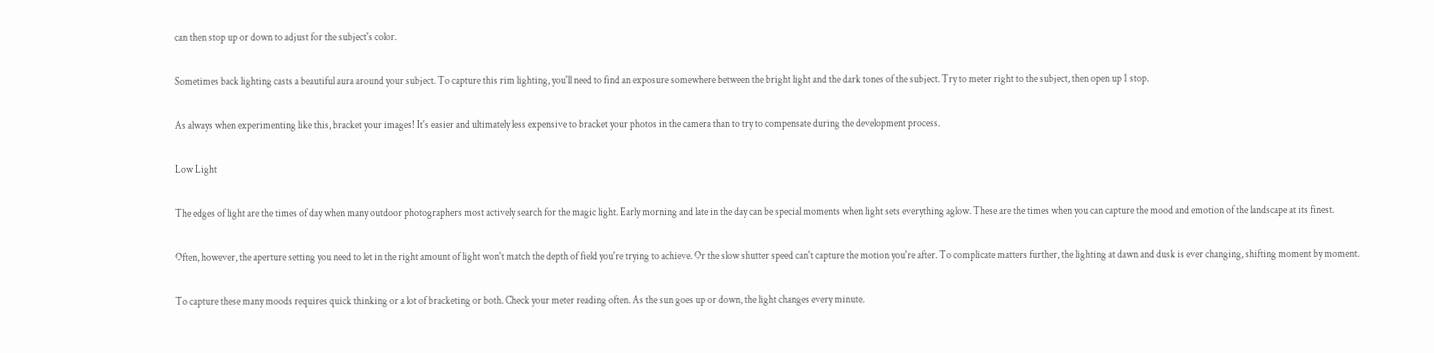can then stop up or down to adjust for the subject's color.

Sometimes back lighting casts a beautiful aura around your subject. To capture this rim lighting, you'll need to find an exposure somewhere between the bright light and the dark tones of the subject. Try to meter right to the subject, then open up 1 stop.

As always when experimenting like this, bracket your images! It's easier and ultimately less expensive to bracket your photos in the camera than to try to compensate during the development process.

Low Light

The edges of light are the times of day when many outdoor photographers most actively search for the magic light. Early morning and late in the day can be special moments when light sets everything aglow. These are the times when you can capture the mood and emotion of the landscape at its finest.

Often, however, the aperture setting you need to let in the right amount of light won't match the depth of field you're trying to achieve. Or the slow shutter speed can't capture the motion you're after. To complicate matters further, the lighting at dawn and dusk is ever changing, shifting moment by moment.

To capture these many moods requires quick thinking or a lot of bracketing or both. Check your meter reading often. As the sun goes up or down, the light changes every minute.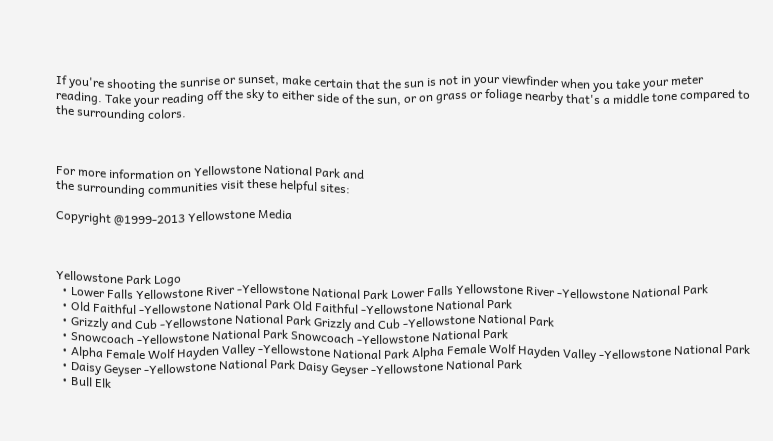If you're shooting the sunrise or sunset, make certain that the sun is not in your viewfinder when you take your meter reading. Take your reading off the sky to either side of the sun, or on grass or foliage nearby that's a middle tone compared to the surrounding colors.



For more information on Yellowstone National Park and
the surrounding communities visit these helpful sites:

Copyright @1999-2013 Yellowstone Media



Yellowstone Park Logo
  • Lower Falls Yellowstone River -Yellowstone National Park Lower Falls Yellowstone River -Yellowstone National Park
  • Old Faithful -Yellowstone National Park Old Faithful -Yellowstone National Park
  • Grizzly and Cub -Yellowstone National Park Grizzly and Cub -Yellowstone National Park
  • Snowcoach -Yellowstone National Park Snowcoach -Yellowstone National Park
  • Alpha Female Wolf Hayden Valley -Yellowstone National Park Alpha Female Wolf Hayden Valley -Yellowstone National Park
  • Daisy Geyser -Yellowstone National Park Daisy Geyser -Yellowstone National Park
  • Bull Elk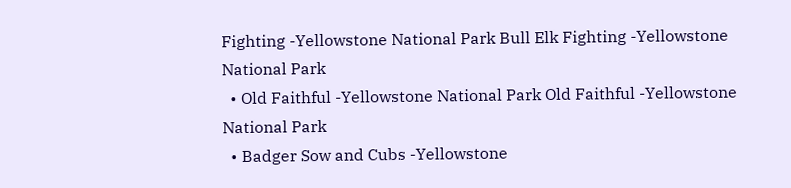Fighting -Yellowstone National Park Bull Elk Fighting -Yellowstone National Park
  • Old Faithful -Yellowstone National Park Old Faithful -Yellowstone National Park
  • Badger Sow and Cubs -Yellowstone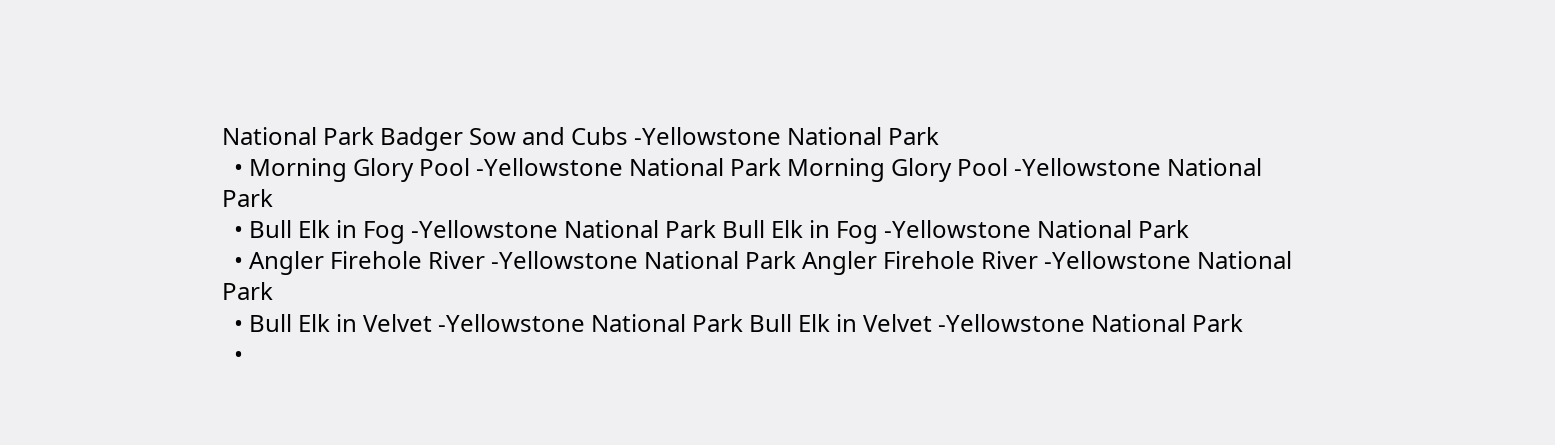National Park Badger Sow and Cubs -Yellowstone National Park
  • Morning Glory Pool -Yellowstone National Park Morning Glory Pool -Yellowstone National Park
  • Bull Elk in Fog -Yellowstone National Park Bull Elk in Fog -Yellowstone National Park
  • Angler Firehole River -Yellowstone National Park Angler Firehole River -Yellowstone National Park
  • Bull Elk in Velvet -Yellowstone National Park Bull Elk in Velvet -Yellowstone National Park
  •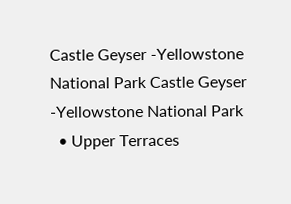Castle Geyser -Yellowstone National Park Castle Geyser -Yellowstone National Park
  • Upper Terraces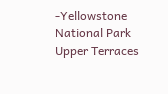-Yellowstone National Park Upper Terraces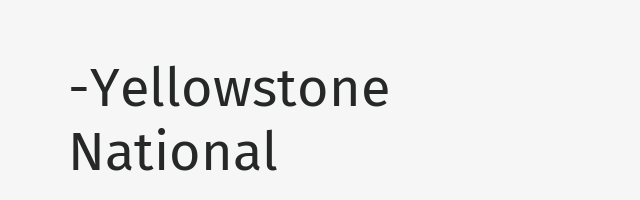-Yellowstone National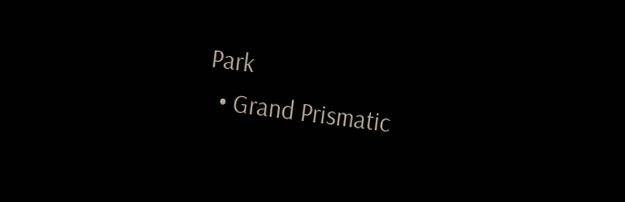Park
  • Grand Prismatic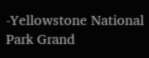-Yellowstone National Park Grand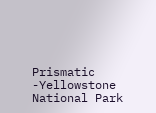Prismatic -Yellowstone National Park